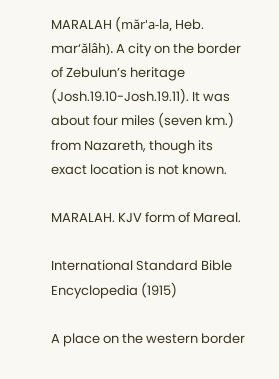MARALAH (măr'a-la, Heb. mar‘ălâh). A city on the border of Zebulun’s heritage (Josh.19.10-Josh.19.11). It was about four miles (seven km.) from Nazareth, though its exact location is not known.

MARALAH. KJV form of Mareal.

International Standard Bible Encyclopedia (1915)

A place on the western border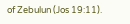of Zebulun (Jos 19:11).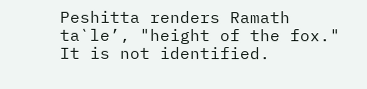Peshitta renders Ramath ta`le’, "height of the fox." It is not identified.